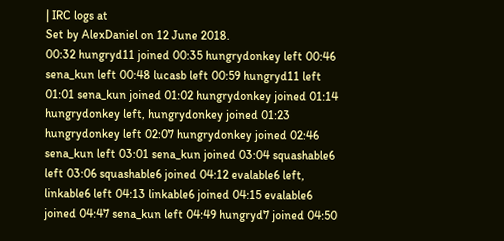| IRC logs at
Set by AlexDaniel on 12 June 2018.
00:32 hungryd11 joined 00:35 hungrydonkey left 00:46 sena_kun left 00:48 lucasb left 00:59 hungryd11 left 01:01 sena_kun joined 01:02 hungrydonkey joined 01:14 hungrydonkey left, hungrydonkey joined 01:23 hungrydonkey left 02:07 hungrydonkey joined 02:46 sena_kun left 03:01 sena_kun joined 03:04 squashable6 left 03:06 squashable6 joined 04:12 evalable6 left, linkable6 left 04:13 linkable6 joined 04:15 evalable6 joined 04:47 sena_kun left 04:49 hungryd7 joined 04:50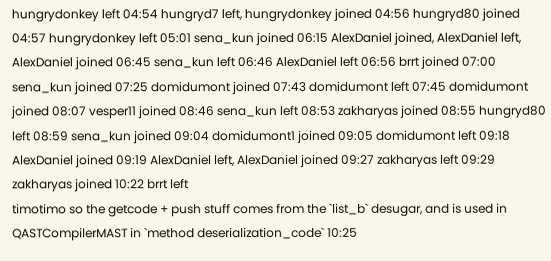hungrydonkey left 04:54 hungryd7 left, hungrydonkey joined 04:56 hungryd80 joined 04:57 hungrydonkey left 05:01 sena_kun joined 06:15 AlexDaniel joined, AlexDaniel left, AlexDaniel joined 06:45 sena_kun left 06:46 AlexDaniel left 06:56 brrt joined 07:00 sena_kun joined 07:25 domidumont joined 07:43 domidumont left 07:45 domidumont joined 08:07 vesper11 joined 08:46 sena_kun left 08:53 zakharyas joined 08:55 hungryd80 left 08:59 sena_kun joined 09:04 domidumont1 joined 09:05 domidumont left 09:18 AlexDaniel joined 09:19 AlexDaniel left, AlexDaniel joined 09:27 zakharyas left 09:29 zakharyas joined 10:22 brrt left
timotimo so the getcode + push stuff comes from the `list_b` desugar, and is used in QASTCompilerMAST in `method deserialization_code` 10:25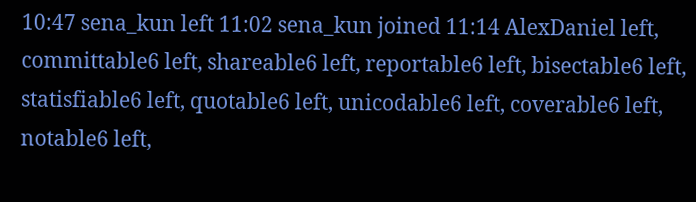10:47 sena_kun left 11:02 sena_kun joined 11:14 AlexDaniel left, committable6 left, shareable6 left, reportable6 left, bisectable6 left, statisfiable6 left, quotable6 left, unicodable6 left, coverable6 left, notable6 left,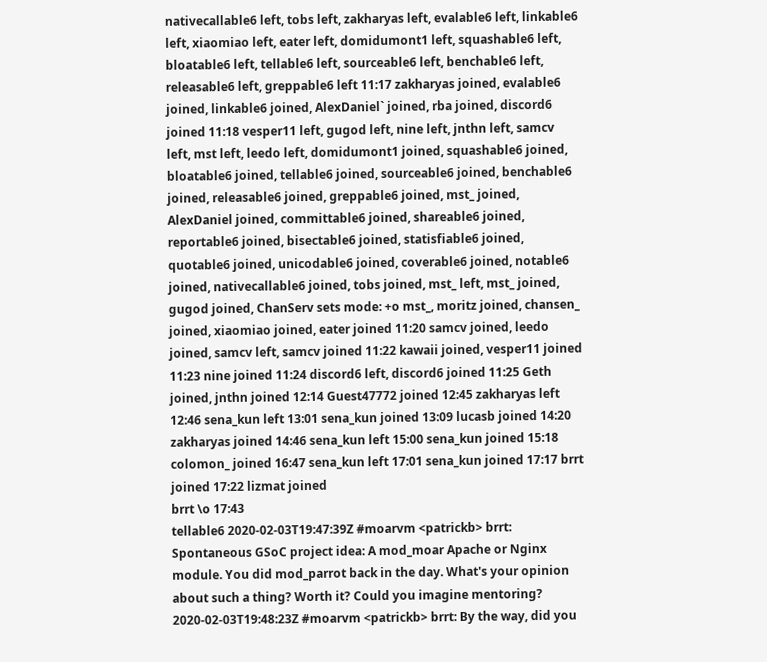nativecallable6 left, tobs left, zakharyas left, evalable6 left, linkable6 left, xiaomiao left, eater left, domidumont1 left, squashable6 left, bloatable6 left, tellable6 left, sourceable6 left, benchable6 left, releasable6 left, greppable6 left 11:17 zakharyas joined, evalable6 joined, linkable6 joined, AlexDaniel` joined, rba joined, discord6 joined 11:18 vesper11 left, gugod left, nine left, jnthn left, samcv left, mst left, leedo left, domidumont1 joined, squashable6 joined, bloatable6 joined, tellable6 joined, sourceable6 joined, benchable6 joined, releasable6 joined, greppable6 joined, mst_ joined, AlexDaniel joined, committable6 joined, shareable6 joined, reportable6 joined, bisectable6 joined, statisfiable6 joined, quotable6 joined, unicodable6 joined, coverable6 joined, notable6 joined, nativecallable6 joined, tobs joined, mst_ left, mst_ joined, gugod joined, ChanServ sets mode: +o mst_, moritz joined, chansen_ joined, xiaomiao joined, eater joined 11:20 samcv joined, leedo joined, samcv left, samcv joined 11:22 kawaii joined, vesper11 joined 11:23 nine joined 11:24 discord6 left, discord6 joined 11:25 Geth joined, jnthn joined 12:14 Guest47772 joined 12:45 zakharyas left 12:46 sena_kun left 13:01 sena_kun joined 13:09 lucasb joined 14:20 zakharyas joined 14:46 sena_kun left 15:00 sena_kun joined 15:18 colomon_ joined 16:47 sena_kun left 17:01 sena_kun joined 17:17 brrt joined 17:22 lizmat joined
brrt \o 17:43
tellable6 2020-02-03T19:47:39Z #moarvm <patrickb> brrt: Spontaneous GSoC project idea: A mod_moar Apache or Nginx module. You did mod_parrot back in the day. What's your opinion about such a thing? Worth it? Could you imagine mentoring?
2020-02-03T19:48:23Z #moarvm <patrickb> brrt: By the way, did you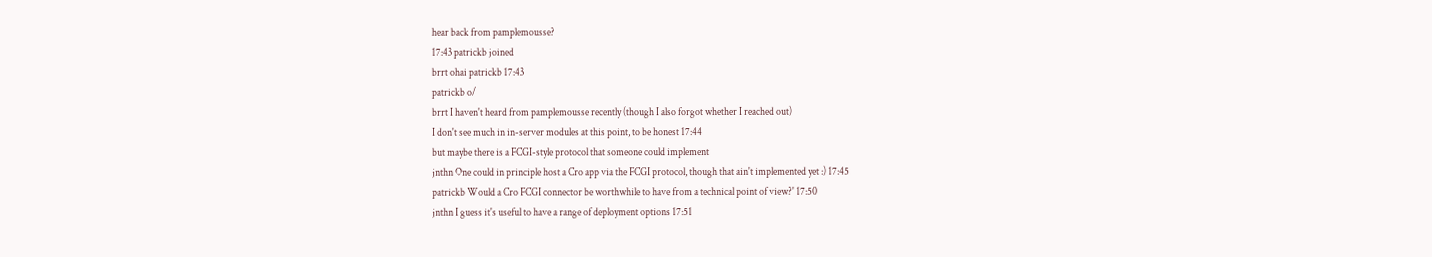hear back from pamplemousse?
17:43 patrickb joined
brrt ohai patrickb 17:43
patrickb o/
brrt I haven't heard from pamplemousse recently (though I also forgot whether I reached out)
I don't see much in in-server modules at this point, to be honest 17:44
but maybe there is a FCGI-style protocol that someone could implement
jnthn One could in principle host a Cro app via the FCGI protocol, though that ain't implemented yet :) 17:45
patrickb Would a Cro FCGI connector be worthwhile to have from a technical point of view?' 17:50
jnthn I guess it's useful to have a range of deployment options 17:51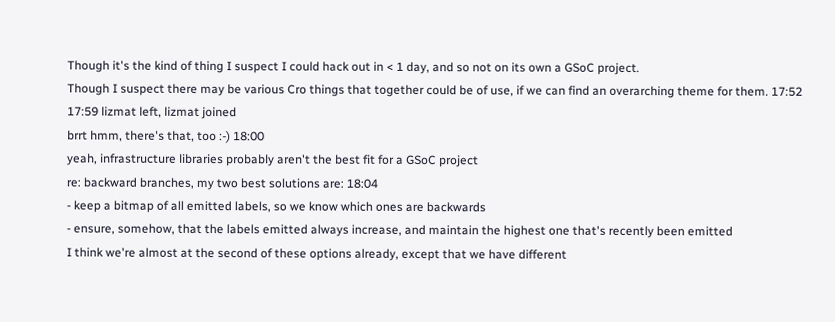Though it's the kind of thing I suspect I could hack out in < 1 day, and so not on its own a GSoC project.
Though I suspect there may be various Cro things that together could be of use, if we can find an overarching theme for them. 17:52
17:59 lizmat left, lizmat joined
brrt hmm, there's that, too :-) 18:00
yeah, infrastructure libraries probably aren't the best fit for a GSoC project
re: backward branches, my two best solutions are: 18:04
- keep a bitmap of all emitted labels, so we know which ones are backwards
- ensure, somehow, that the labels emitted always increase, and maintain the highest one that's recently been emitted
I think we're almost at the second of these options already, except that we have different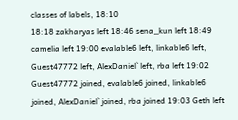classes of labels, 18:10
18:18 zakharyas left 18:46 sena_kun left 18:49 camelia left 19:00 evalable6 left, linkable6 left, Guest47772 left, AlexDaniel` left, rba left 19:02 Guest47772 joined, evalable6 joined, linkable6 joined, AlexDaniel` joined, rba joined 19:03 Geth left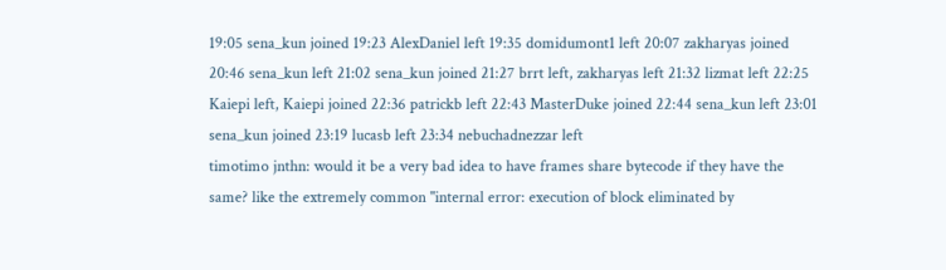19:05 sena_kun joined 19:23 AlexDaniel left 19:35 domidumont1 left 20:07 zakharyas joined 20:46 sena_kun left 21:02 sena_kun joined 21:27 brrt left, zakharyas left 21:32 lizmat left 22:25 Kaiepi left, Kaiepi joined 22:36 patrickb left 22:43 MasterDuke joined 22:44 sena_kun left 23:01 sena_kun joined 23:19 lucasb left 23:34 nebuchadnezzar left
timotimo jnthn: would it be a very bad idea to have frames share bytecode if they have the same? like the extremely common "internal error: execution of block eliminated by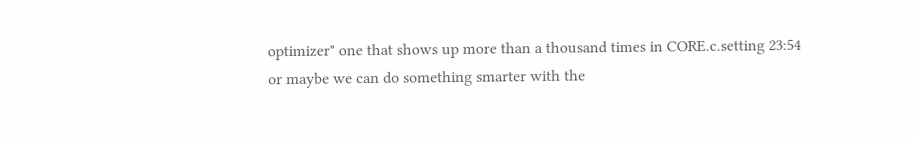optimizer" one that shows up more than a thousand times in CORE.c.setting 23:54
or maybe we can do something smarter with the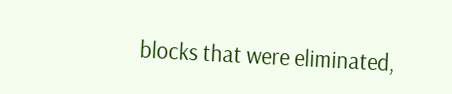blocks that were eliminated,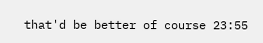that'd be better of course 23:55